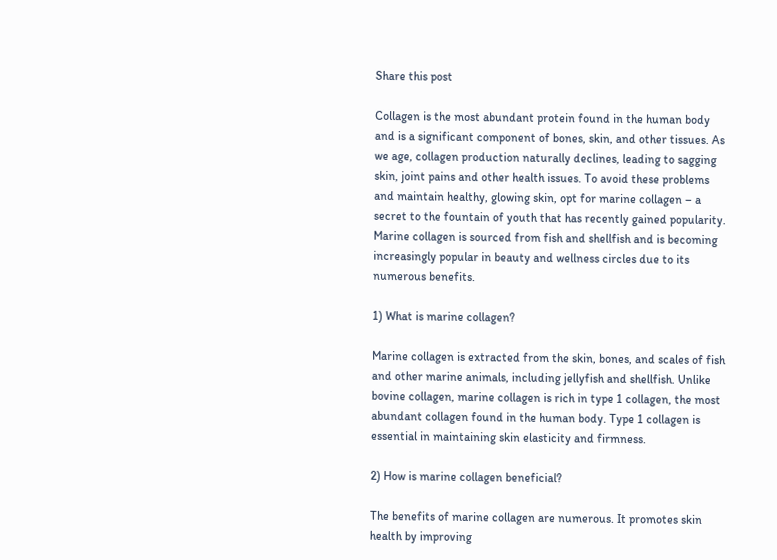Share this post

Collagen is the most abundant protein found in the human body and is a significant component of bones, skin, and other tissues. As we age, collagen production naturally declines, leading to sagging skin, joint pains and other health issues. To avoid these problems and maintain healthy, glowing skin, opt for marine collagen – a secret to the fountain of youth that has recently gained popularity. Marine collagen is sourced from fish and shellfish and is becoming increasingly popular in beauty and wellness circles due to its numerous benefits.

1) What is marine collagen?

Marine collagen is extracted from the skin, bones, and scales of fish and other marine animals, including jellyfish and shellfish. Unlike bovine collagen, marine collagen is rich in type 1 collagen, the most abundant collagen found in the human body. Type 1 collagen is essential in maintaining skin elasticity and firmness.

2) How is marine collagen beneficial?

The benefits of marine collagen are numerous. It promotes skin health by improving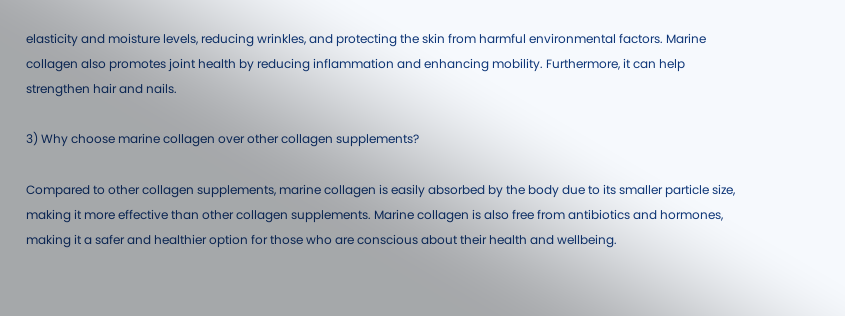elasticity and moisture levels, reducing wrinkles, and protecting the skin from harmful environmental factors. Marine collagen also promotes joint health by reducing inflammation and enhancing mobility. Furthermore, it can help strengthen hair and nails.

3) Why choose marine collagen over other collagen supplements?

Compared to other collagen supplements, marine collagen is easily absorbed by the body due to its smaller particle size, making it more effective than other collagen supplements. Marine collagen is also free from antibiotics and hormones, making it a safer and healthier option for those who are conscious about their health and wellbeing.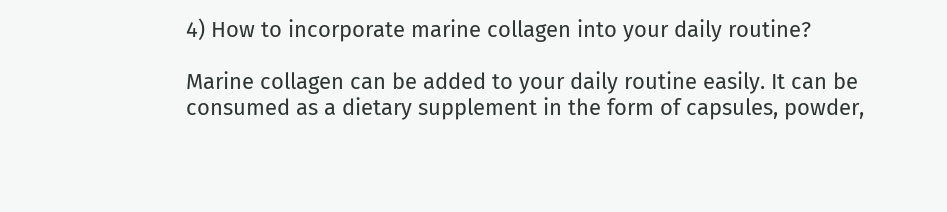4) How to incorporate marine collagen into your daily routine?

Marine collagen can be added to your daily routine easily. It can be consumed as a dietary supplement in the form of capsules, powder,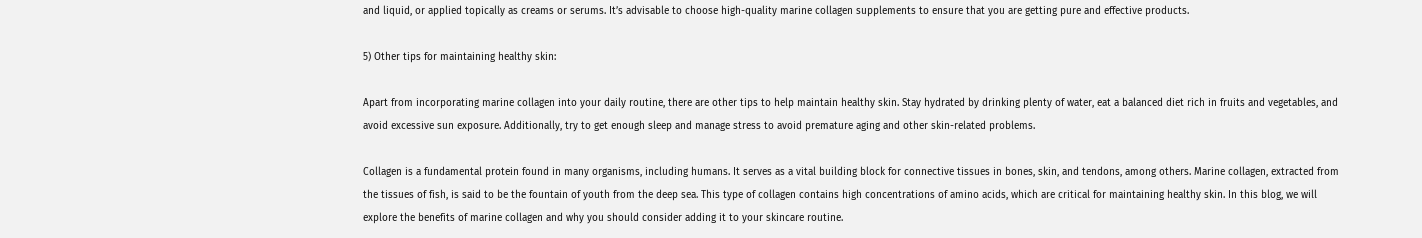and liquid, or applied topically as creams or serums. It’s advisable to choose high-quality marine collagen supplements to ensure that you are getting pure and effective products.

5) Other tips for maintaining healthy skin:

Apart from incorporating marine collagen into your daily routine, there are other tips to help maintain healthy skin. Stay hydrated by drinking plenty of water, eat a balanced diet rich in fruits and vegetables, and avoid excessive sun exposure. Additionally, try to get enough sleep and manage stress to avoid premature aging and other skin-related problems.

Collagen is a fundamental protein found in many organisms, including humans. It serves as a vital building block for connective tissues in bones, skin, and tendons, among others. Marine collagen, extracted from the tissues of fish, is said to be the fountain of youth from the deep sea. This type of collagen contains high concentrations of amino acids, which are critical for maintaining healthy skin. In this blog, we will explore the benefits of marine collagen and why you should consider adding it to your skincare routine.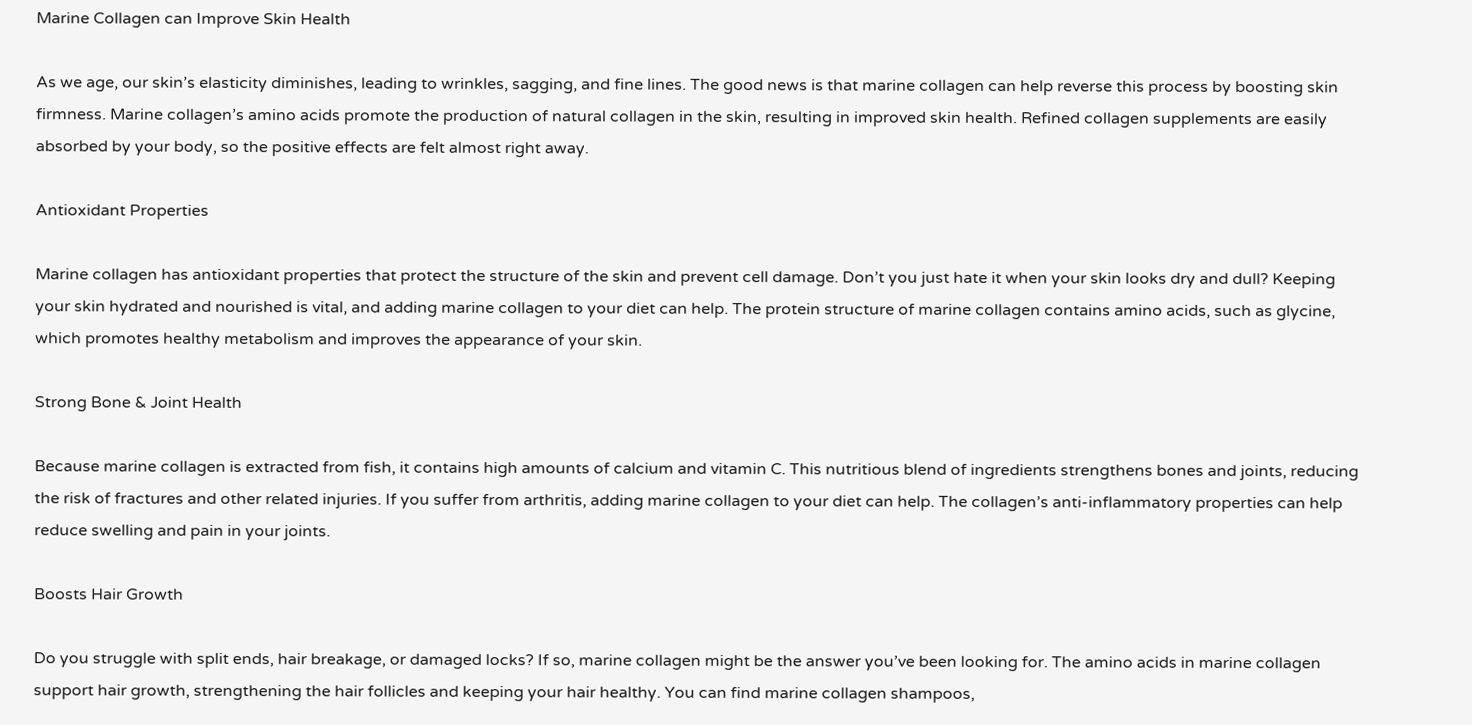Marine Collagen can Improve Skin Health

As we age, our skin’s elasticity diminishes, leading to wrinkles, sagging, and fine lines. The good news is that marine collagen can help reverse this process by boosting skin firmness. Marine collagen’s amino acids promote the production of natural collagen in the skin, resulting in improved skin health. Refined collagen supplements are easily absorbed by your body, so the positive effects are felt almost right away.

Antioxidant Properties

Marine collagen has antioxidant properties that protect the structure of the skin and prevent cell damage. Don’t you just hate it when your skin looks dry and dull? Keeping your skin hydrated and nourished is vital, and adding marine collagen to your diet can help. The protein structure of marine collagen contains amino acids, such as glycine, which promotes healthy metabolism and improves the appearance of your skin.

Strong Bone & Joint Health

Because marine collagen is extracted from fish, it contains high amounts of calcium and vitamin C. This nutritious blend of ingredients strengthens bones and joints, reducing the risk of fractures and other related injuries. If you suffer from arthritis, adding marine collagen to your diet can help. The collagen’s anti-inflammatory properties can help reduce swelling and pain in your joints.

Boosts Hair Growth

Do you struggle with split ends, hair breakage, or damaged locks? If so, marine collagen might be the answer you’ve been looking for. The amino acids in marine collagen support hair growth, strengthening the hair follicles and keeping your hair healthy. You can find marine collagen shampoos,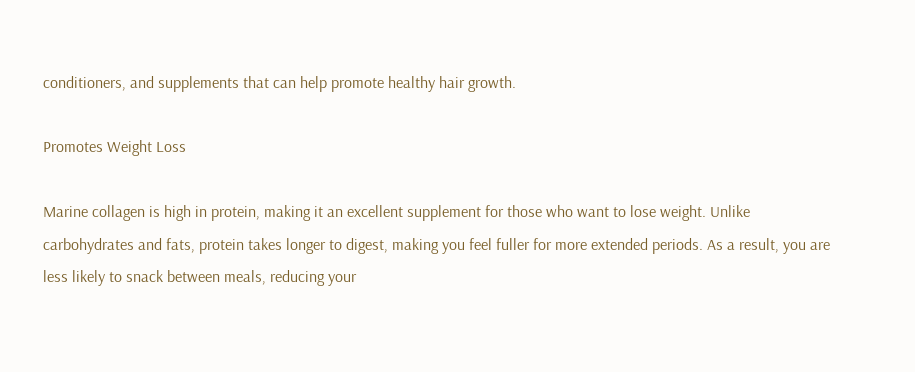conditioners, and supplements that can help promote healthy hair growth.

Promotes Weight Loss

Marine collagen is high in protein, making it an excellent supplement for those who want to lose weight. Unlike carbohydrates and fats, protein takes longer to digest, making you feel fuller for more extended periods. As a result, you are less likely to snack between meals, reducing your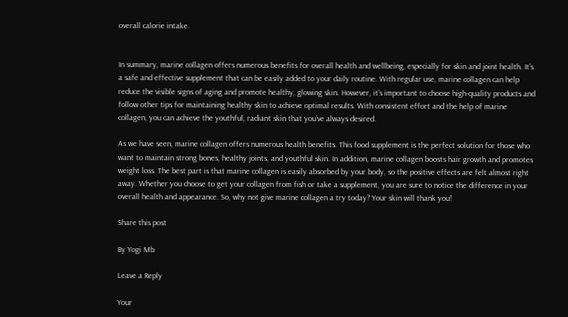overall calorie intake.


In summary, marine collagen offers numerous benefits for overall health and wellbeing, especially for skin and joint health. It’s a safe and effective supplement that can be easily added to your daily routine. With regular use, marine collagen can help reduce the visible signs of aging and promote healthy, glowing skin. However, it’s important to choose high-quality products and follow other tips for maintaining healthy skin to achieve optimal results. With consistent effort and the help of marine collagen, you can achieve the youthful, radiant skin that you’ve always desired.

As we have seen, marine collagen offers numerous health benefits. This food supplement is the perfect solution for those who want to maintain strong bones, healthy joints, and youthful skin. In addition, marine collagen boosts hair growth and promotes weight loss. The best part is that marine collagen is easily absorbed by your body, so the positive effects are felt almost right away. Whether you choose to get your collagen from fish or take a supplement, you are sure to notice the difference in your overall health and appearance. So, why not give marine collagen a try today? Your skin will thank you!

Share this post

By Yogi Mb

Leave a Reply

Your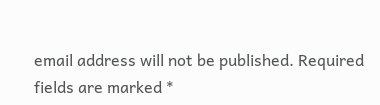email address will not be published. Required fields are marked *